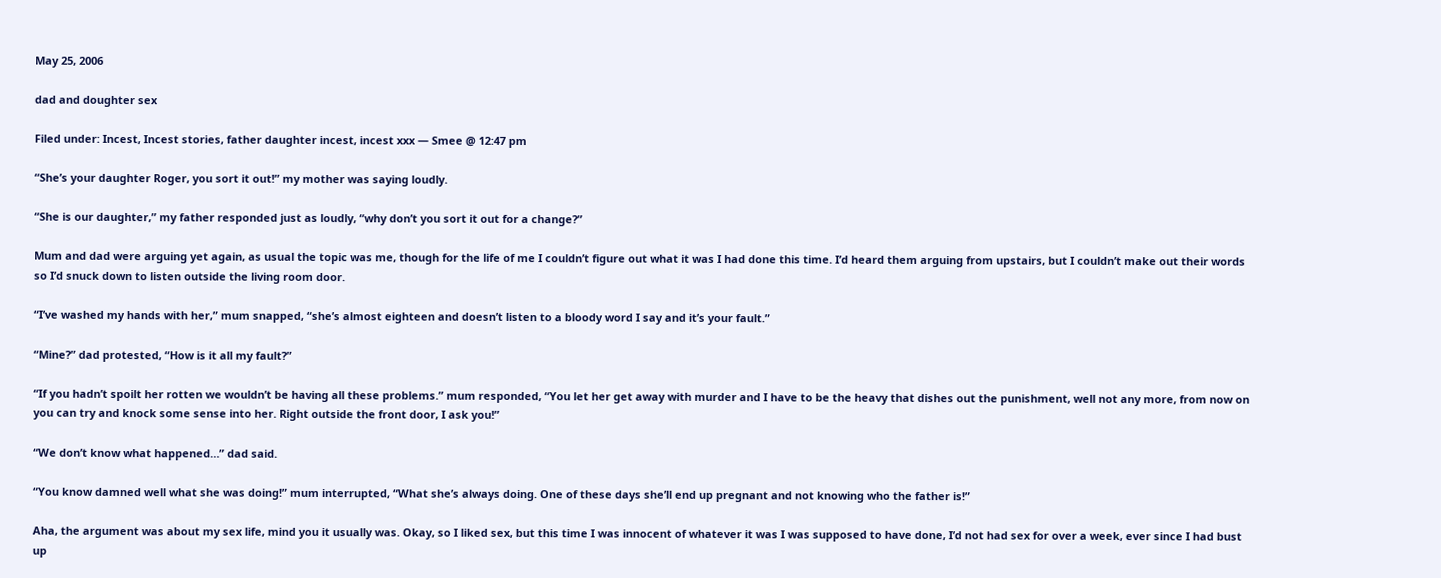May 25, 2006

dad and doughter sex

Filed under: Incest, Incest stories, father daughter incest, incest xxx — Smee @ 12:47 pm

“She’s your daughter Roger, you sort it out!” my mother was saying loudly.

“She is our daughter,” my father responded just as loudly, “why don’t you sort it out for a change?”

Mum and dad were arguing yet again, as usual the topic was me, though for the life of me I couldn’t figure out what it was I had done this time. I’d heard them arguing from upstairs, but I couldn’t make out their words so I’d snuck down to listen outside the living room door.

“I’ve washed my hands with her,” mum snapped, “she’s almost eighteen and doesn’t listen to a bloody word I say and it’s your fault.”

“Mine?” dad protested, “How is it all my fault?”

“If you hadn’t spoilt her rotten we wouldn’t be having all these problems.” mum responded, “You let her get away with murder and I have to be the heavy that dishes out the punishment, well not any more, from now on you can try and knock some sense into her. Right outside the front door, I ask you!”

“We don’t know what happened…” dad said.

“You know damned well what she was doing!” mum interrupted, “What she’s always doing. One of these days she’ll end up pregnant and not knowing who the father is!”

Aha, the argument was about my sex life, mind you it usually was. Okay, so I liked sex, but this time I was innocent of whatever it was I was supposed to have done, I’d not had sex for over a week, ever since I had bust up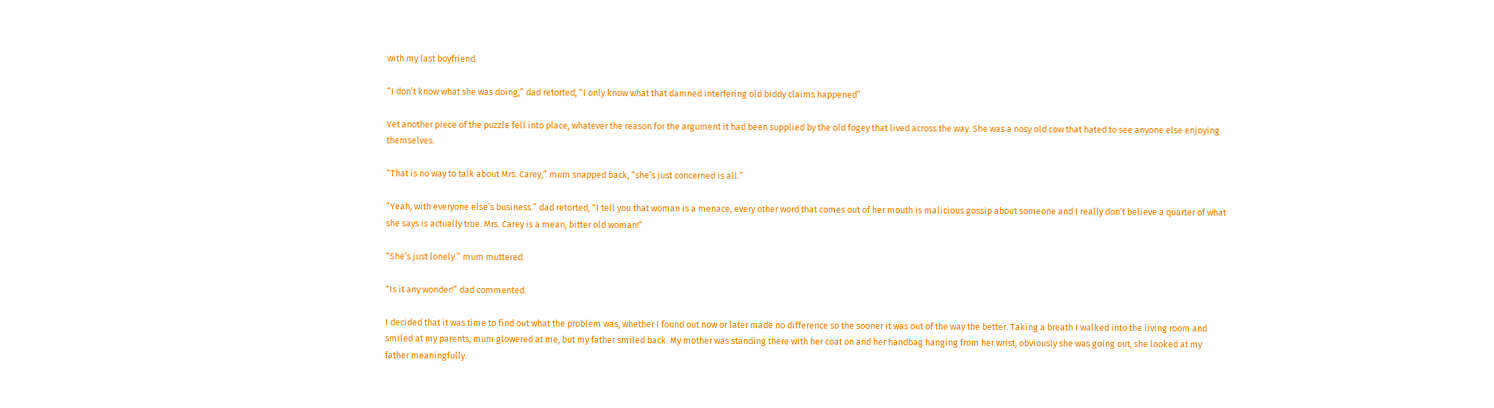with my last boyfriend.

“I don’t know what she was doing,” dad retorted, “I only know what that damned interfering old biddy claims happened”

Yet another piece of the puzzle fell into place, whatever the reason for the argument it had been supplied by the old fogey that lived across the way. She was a nosy old cow that hated to see anyone else enjoying themselves.

“That is no way to talk about Mrs. Carey,” mum snapped back, “she’s just concerned is all.”

“Yeah, with everyone else’s business.” dad retorted, “I tell you that woman is a menace, every other word that comes out of her mouth is malicious gossip about someone and I really don’t believe a quarter of what she says is actually true. Mrs. Carey is a mean, bitter old woman!”

“She’s just lonely.” mum muttered.

“Is it any wonder!” dad commented.

I decided that it was time to find out what the problem was, whether I found out now or later made no difference so the sooner it was out of the way the better. Taking a breath I walked into the living room and smiled at my parents, mum glowered at me, but my father smiled back. My mother was standing there with her coat on and her handbag hanging from her wrist, obviously she was going out, she looked at my father meaningfully.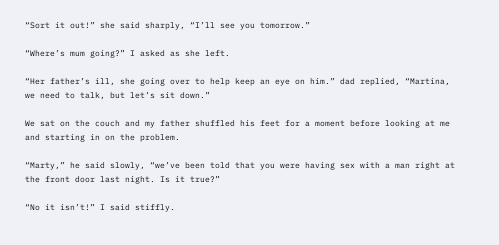“Sort it out!” she said sharply, “I’ll see you tomorrow.”

“Where’s mum going?” I asked as she left.

“Her father’s ill, she going over to help keep an eye on him.” dad replied, “Martina, we need to talk, but let’s sit down.”

We sat on the couch and my father shuffled his feet for a moment before looking at me and starting in on the problem.

“Marty,” he said slowly, “we’ve been told that you were having sex with a man right at the front door last night. Is it true?”

“No it isn’t!” I said stiffly.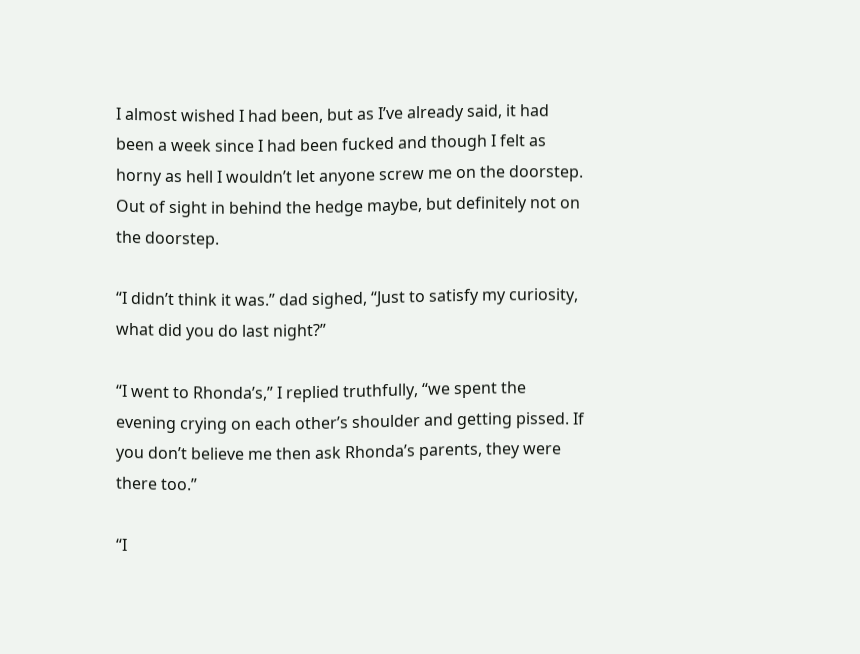I almost wished I had been, but as I’ve already said, it had been a week since I had been fucked and though I felt as horny as hell I wouldn’t let anyone screw me on the doorstep. Out of sight in behind the hedge maybe, but definitely not on the doorstep.

“I didn’t think it was.” dad sighed, “Just to satisfy my curiosity, what did you do last night?”

“I went to Rhonda’s,” I replied truthfully, “we spent the evening crying on each other’s shoulder and getting pissed. If you don’t believe me then ask Rhonda’s parents, they were there too.”

“I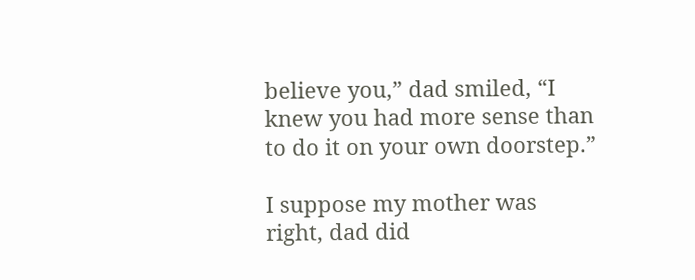believe you,” dad smiled, “I knew you had more sense than to do it on your own doorstep.”

I suppose my mother was right, dad did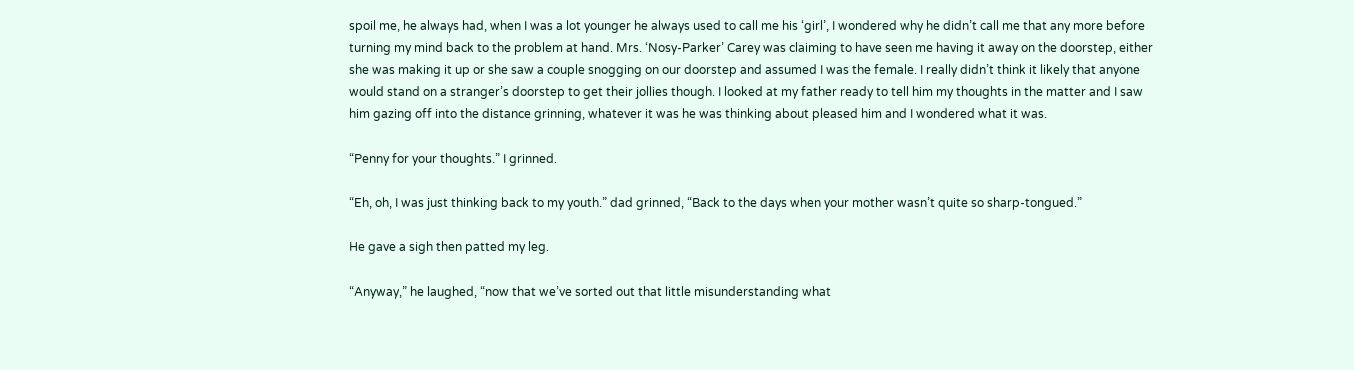spoil me, he always had, when I was a lot younger he always used to call me his ‘girl’, I wondered why he didn’t call me that any more before turning my mind back to the problem at hand. Mrs. ‘Nosy-Parker’ Carey was claiming to have seen me having it away on the doorstep, either she was making it up or she saw a couple snogging on our doorstep and assumed I was the female. I really didn’t think it likely that anyone would stand on a stranger’s doorstep to get their jollies though. I looked at my father ready to tell him my thoughts in the matter and I saw him gazing off into the distance grinning, whatever it was he was thinking about pleased him and I wondered what it was.

“Penny for your thoughts.” I grinned.

“Eh, oh, I was just thinking back to my youth.” dad grinned, “Back to the days when your mother wasn’t quite so sharp-tongued.”

He gave a sigh then patted my leg.

“Anyway,” he laughed, “now that we’ve sorted out that little misunderstanding what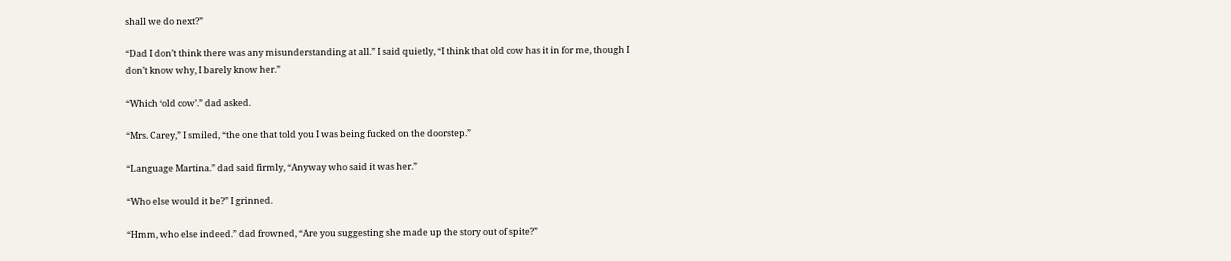shall we do next?”

“Dad I don’t think there was any misunderstanding at all.” I said quietly, “I think that old cow has it in for me, though I don’t know why, I barely know her.”

“Which ‘old cow’.” dad asked.

“Mrs. Carey,” I smiled, “the one that told you I was being fucked on the doorstep.”

“Language Martina.” dad said firmly, “Anyway who said it was her.”

“Who else would it be?” I grinned.

“Hmm, who else indeed.” dad frowned, “Are you suggesting she made up the story out of spite?”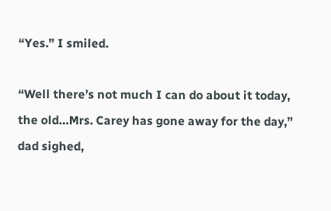“Yes.” I smiled.

“Well there’s not much I can do about it today, the old…Mrs. Carey has gone away for the day,” dad sighed,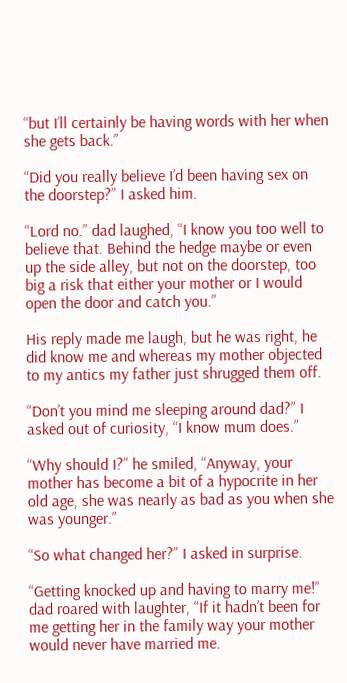“but I’ll certainly be having words with her when she gets back.”

“Did you really believe I’d been having sex on the doorstep?” I asked him.

“Lord no.” dad laughed, “I know you too well to believe that. Behind the hedge maybe or even up the side alley, but not on the doorstep, too big a risk that either your mother or I would open the door and catch you.”

His reply made me laugh, but he was right, he did know me and whereas my mother objected to my antics my father just shrugged them off.

“Don’t you mind me sleeping around dad?” I asked out of curiosity, “I know mum does.”

“Why should I?” he smiled, “Anyway, your mother has become a bit of a hypocrite in her old age, she was nearly as bad as you when she was younger.”

“So what changed her?” I asked in surprise.

“Getting knocked up and having to marry me!” dad roared with laughter, “If it hadn’t been for me getting her in the family way your mother would never have married me.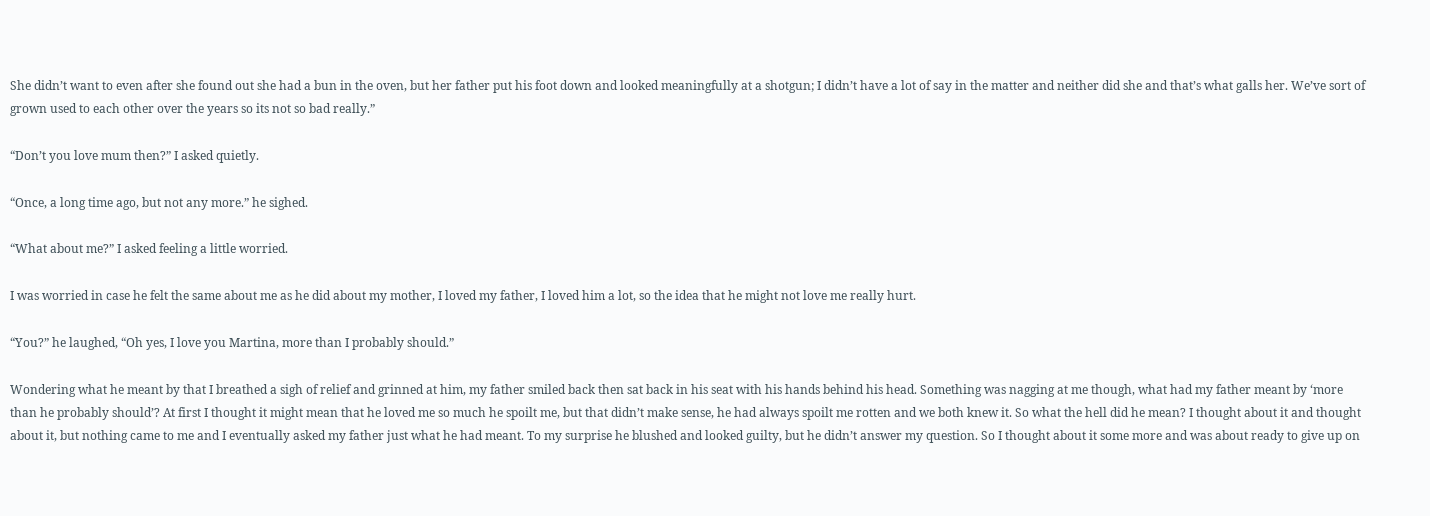She didn’t want to even after she found out she had a bun in the oven, but her father put his foot down and looked meaningfully at a shotgun; I didn’t have a lot of say in the matter and neither did she and that’s what galls her. We’ve sort of grown used to each other over the years so its not so bad really.”

“Don’t you love mum then?” I asked quietly.

“Once, a long time ago, but not any more.” he sighed.

“What about me?” I asked feeling a little worried.

I was worried in case he felt the same about me as he did about my mother, I loved my father, I loved him a lot, so the idea that he might not love me really hurt.

“You?” he laughed, “Oh yes, I love you Martina, more than I probably should.”

Wondering what he meant by that I breathed a sigh of relief and grinned at him, my father smiled back then sat back in his seat with his hands behind his head. Something was nagging at me though, what had my father meant by ‘more than he probably should’? At first I thought it might mean that he loved me so much he spoilt me, but that didn’t make sense, he had always spoilt me rotten and we both knew it. So what the hell did he mean? I thought about it and thought about it, but nothing came to me and I eventually asked my father just what he had meant. To my surprise he blushed and looked guilty, but he didn’t answer my question. So I thought about it some more and was about ready to give up on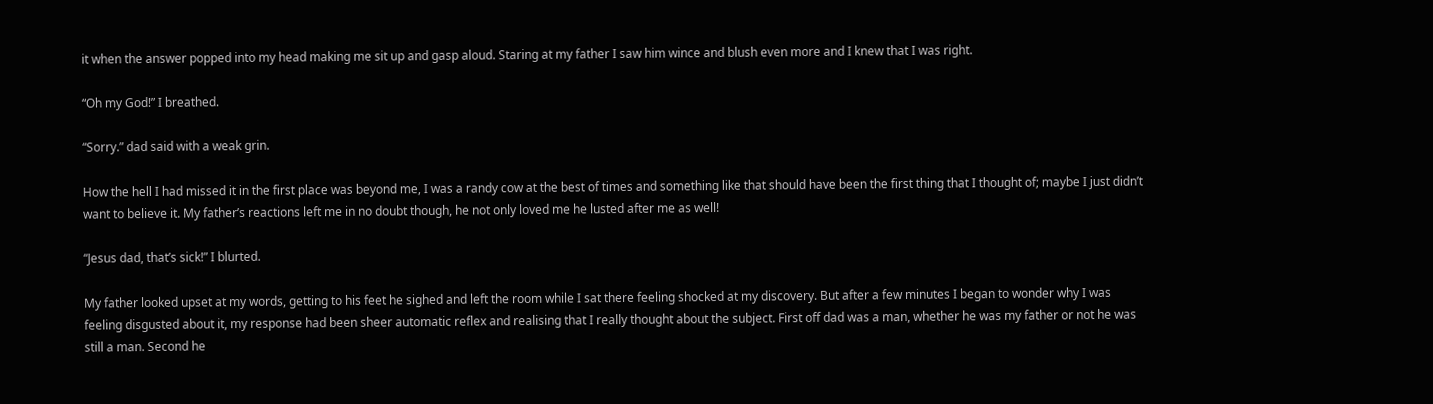it when the answer popped into my head making me sit up and gasp aloud. Staring at my father I saw him wince and blush even more and I knew that I was right.

“Oh my God!” I breathed.

“Sorry.” dad said with a weak grin.

How the hell I had missed it in the first place was beyond me, I was a randy cow at the best of times and something like that should have been the first thing that I thought of; maybe I just didn’t want to believe it. My father’s reactions left me in no doubt though, he not only loved me he lusted after me as well!

“Jesus dad, that’s sick!” I blurted.

My father looked upset at my words, getting to his feet he sighed and left the room while I sat there feeling shocked at my discovery. But after a few minutes I began to wonder why I was feeling disgusted about it, my response had been sheer automatic reflex and realising that I really thought about the subject. First off dad was a man, whether he was my father or not he was still a man. Second he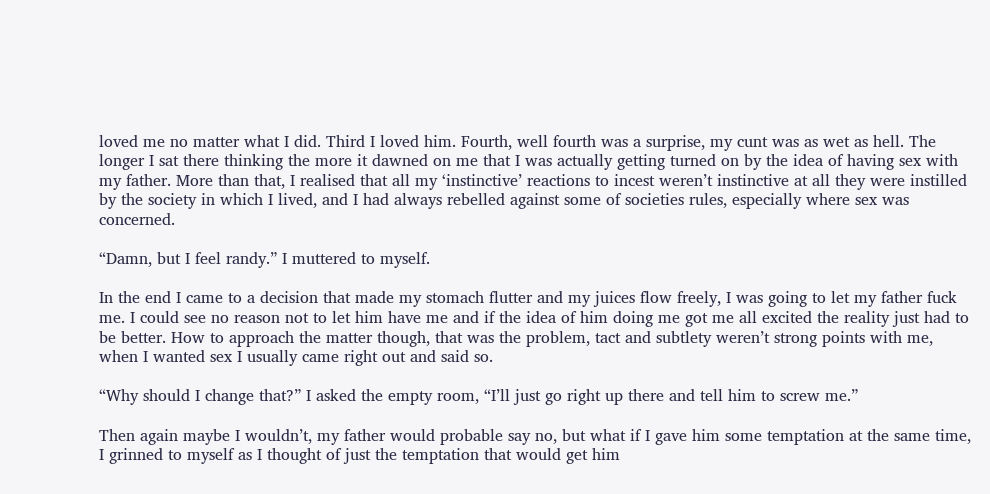loved me no matter what I did. Third I loved him. Fourth, well fourth was a surprise, my cunt was as wet as hell. The longer I sat there thinking the more it dawned on me that I was actually getting turned on by the idea of having sex with my father. More than that, I realised that all my ‘instinctive’ reactions to incest weren’t instinctive at all they were instilled by the society in which I lived, and I had always rebelled against some of societies rules, especially where sex was concerned.

“Damn, but I feel randy.” I muttered to myself.

In the end I came to a decision that made my stomach flutter and my juices flow freely, I was going to let my father fuck me. I could see no reason not to let him have me and if the idea of him doing me got me all excited the reality just had to be better. How to approach the matter though, that was the problem, tact and subtlety weren’t strong points with me, when I wanted sex I usually came right out and said so.

“Why should I change that?” I asked the empty room, “I’ll just go right up there and tell him to screw me.”

Then again maybe I wouldn’t, my father would probable say no, but what if I gave him some temptation at the same time, I grinned to myself as I thought of just the temptation that would get him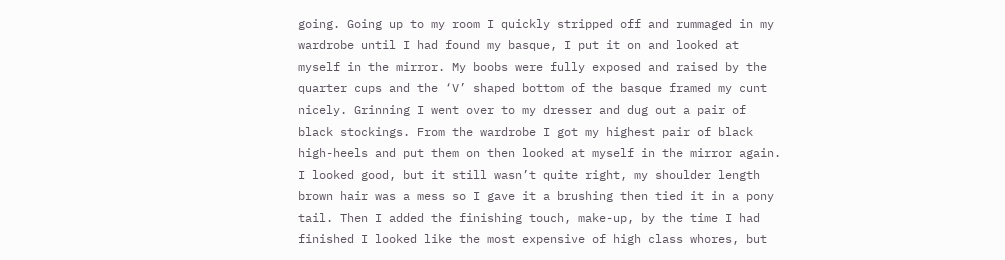going. Going up to my room I quickly stripped off and rummaged in my wardrobe until I had found my basque, I put it on and looked at myself in the mirror. My boobs were fully exposed and raised by the quarter cups and the ‘V’ shaped bottom of the basque framed my cunt nicely. Grinning I went over to my dresser and dug out a pair of black stockings. From the wardrobe I got my highest pair of black high-heels and put them on then looked at myself in the mirror again. I looked good, but it still wasn’t quite right, my shoulder length brown hair was a mess so I gave it a brushing then tied it in a pony tail. Then I added the finishing touch, make-up, by the time I had finished I looked like the most expensive of high class whores, but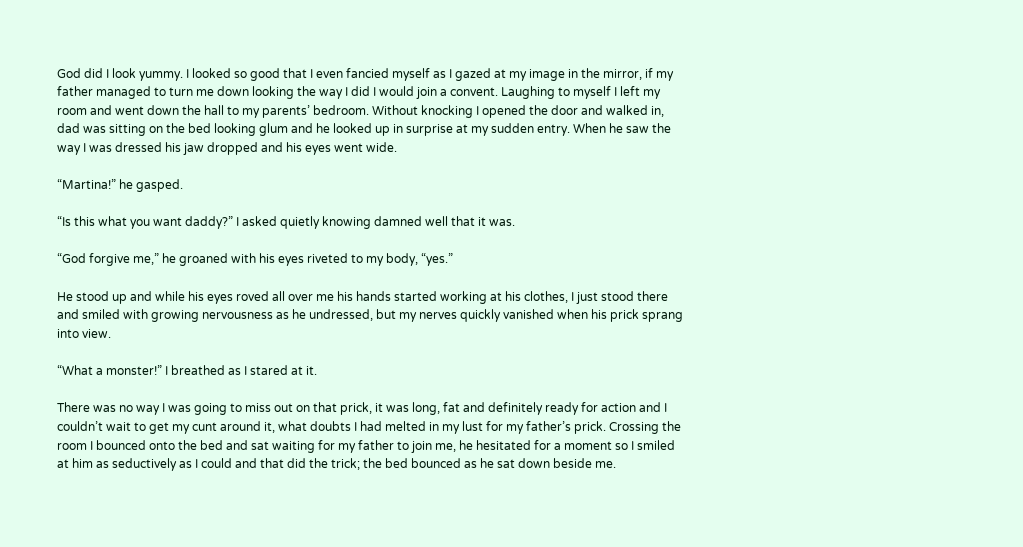God did I look yummy. I looked so good that I even fancied myself as I gazed at my image in the mirror, if my father managed to turn me down looking the way I did I would join a convent. Laughing to myself I left my room and went down the hall to my parents’ bedroom. Without knocking I opened the door and walked in, dad was sitting on the bed looking glum and he looked up in surprise at my sudden entry. When he saw the way I was dressed his jaw dropped and his eyes went wide.

“Martina!” he gasped.

“Is this what you want daddy?” I asked quietly knowing damned well that it was.

“God forgive me,” he groaned with his eyes riveted to my body, “yes.”

He stood up and while his eyes roved all over me his hands started working at his clothes, I just stood there and smiled with growing nervousness as he undressed, but my nerves quickly vanished when his prick sprang into view.

“What a monster!” I breathed as I stared at it.

There was no way I was going to miss out on that prick, it was long, fat and definitely ready for action and I couldn’t wait to get my cunt around it, what doubts I had melted in my lust for my father’s prick. Crossing the room I bounced onto the bed and sat waiting for my father to join me, he hesitated for a moment so I smiled at him as seductively as I could and that did the trick; the bed bounced as he sat down beside me.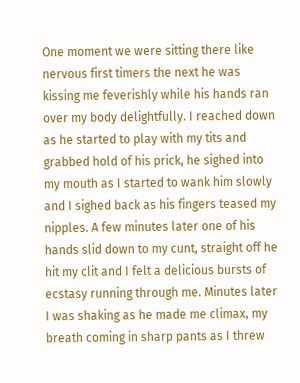One moment we were sitting there like nervous first timers the next he was kissing me feverishly while his hands ran over my body delightfully. I reached down as he started to play with my tits and grabbed hold of his prick, he sighed into my mouth as I started to wank him slowly and I sighed back as his fingers teased my nipples. A few minutes later one of his hands slid down to my cunt, straight off he hit my clit and I felt a delicious bursts of ecstasy running through me. Minutes later I was shaking as he made me climax, my breath coming in sharp pants as I threw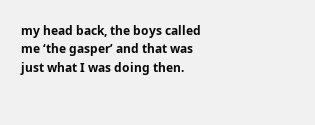my head back, the boys called me ‘the gasper’ and that was just what I was doing then.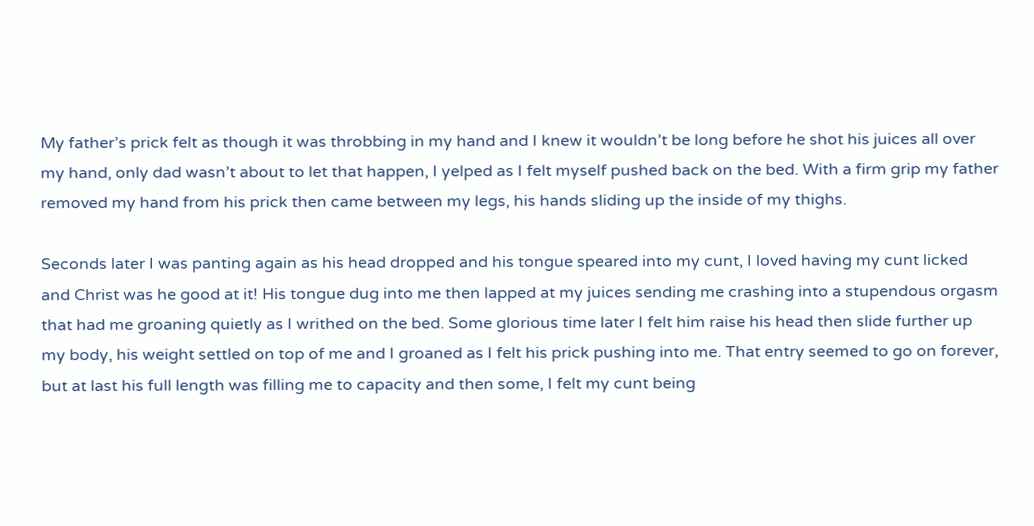My father’s prick felt as though it was throbbing in my hand and I knew it wouldn’t be long before he shot his juices all over my hand, only dad wasn’t about to let that happen, I yelped as I felt myself pushed back on the bed. With a firm grip my father removed my hand from his prick then came between my legs, his hands sliding up the inside of my thighs.

Seconds later I was panting again as his head dropped and his tongue speared into my cunt, I loved having my cunt licked and Christ was he good at it! His tongue dug into me then lapped at my juices sending me crashing into a stupendous orgasm that had me groaning quietly as I writhed on the bed. Some glorious time later I felt him raise his head then slide further up my body, his weight settled on top of me and I groaned as I felt his prick pushing into me. That entry seemed to go on forever, but at last his full length was filling me to capacity and then some, I felt my cunt being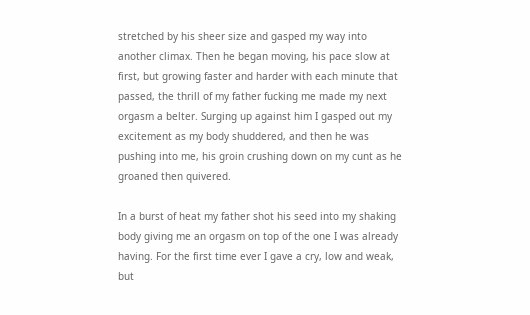stretched by his sheer size and gasped my way into another climax. Then he began moving, his pace slow at first, but growing faster and harder with each minute that passed, the thrill of my father fucking me made my next orgasm a belter. Surging up against him I gasped out my excitement as my body shuddered, and then he was pushing into me, his groin crushing down on my cunt as he groaned then quivered.

In a burst of heat my father shot his seed into my shaking body giving me an orgasm on top of the one I was already having. For the first time ever I gave a cry, low and weak, but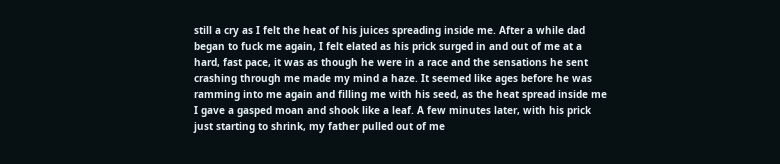still a cry as I felt the heat of his juices spreading inside me. After a while dad began to fuck me again, I felt elated as his prick surged in and out of me at a hard, fast pace, it was as though he were in a race and the sensations he sent crashing through me made my mind a haze. It seemed like ages before he was ramming into me again and filling me with his seed, as the heat spread inside me I gave a gasped moan and shook like a leaf. A few minutes later, with his prick just starting to shrink, my father pulled out of me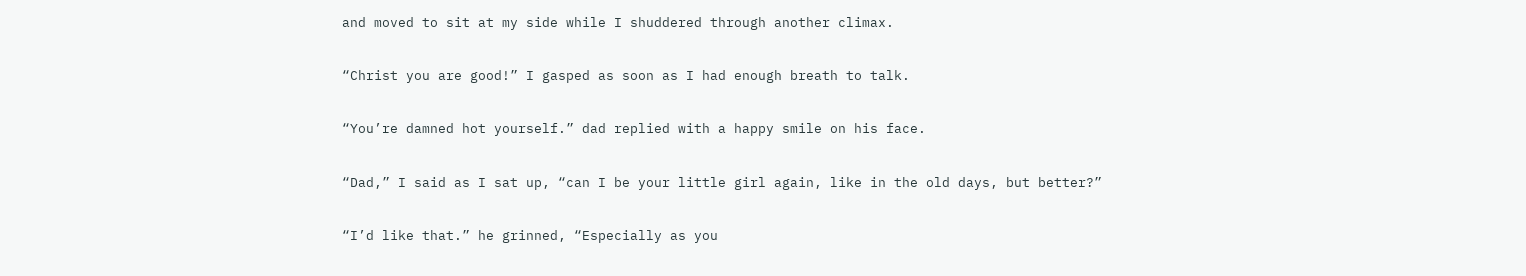and moved to sit at my side while I shuddered through another climax.

“Christ you are good!” I gasped as soon as I had enough breath to talk.

“You’re damned hot yourself.” dad replied with a happy smile on his face.

“Dad,” I said as I sat up, “can I be your little girl again, like in the old days, but better?”

“I’d like that.” he grinned, “Especially as you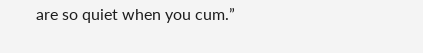are so quiet when you cum.”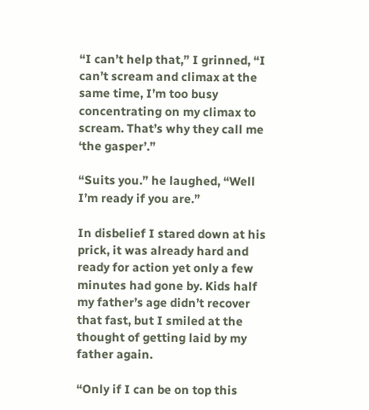“I can’t help that,” I grinned, “I can’t scream and climax at the same time, I’m too busy concentrating on my climax to scream. That’s why they call me ‘the gasper’.”

“Suits you.” he laughed, “Well I’m ready if you are.”

In disbelief I stared down at his prick, it was already hard and ready for action yet only a few minutes had gone by. Kids half my father’s age didn’t recover that fast, but I smiled at the thought of getting laid by my father again.

“Only if I can be on top this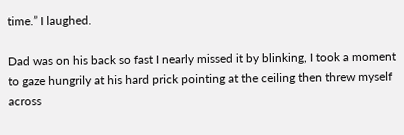time.” I laughed.

Dad was on his back so fast I nearly missed it by blinking, I took a moment to gaze hungrily at his hard prick pointing at the ceiling then threw myself across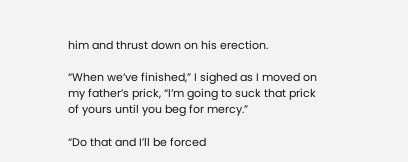him and thrust down on his erection.

“When we’ve finished,” I sighed as I moved on my father’s prick, “I’m going to suck that prick of yours until you beg for mercy.”

“Do that and I’ll be forced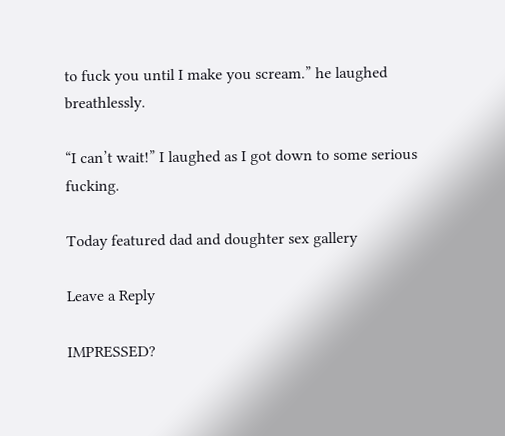to fuck you until I make you scream.” he laughed breathlessly.

“I can’t wait!” I laughed as I got down to some serious fucking.

Today featured dad and doughter sex gallery

Leave a Reply

IMPRESSED?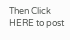Then Click HERE to post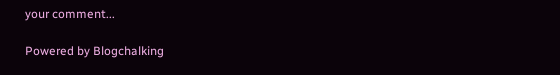your comment...

Powered by Blogchalking